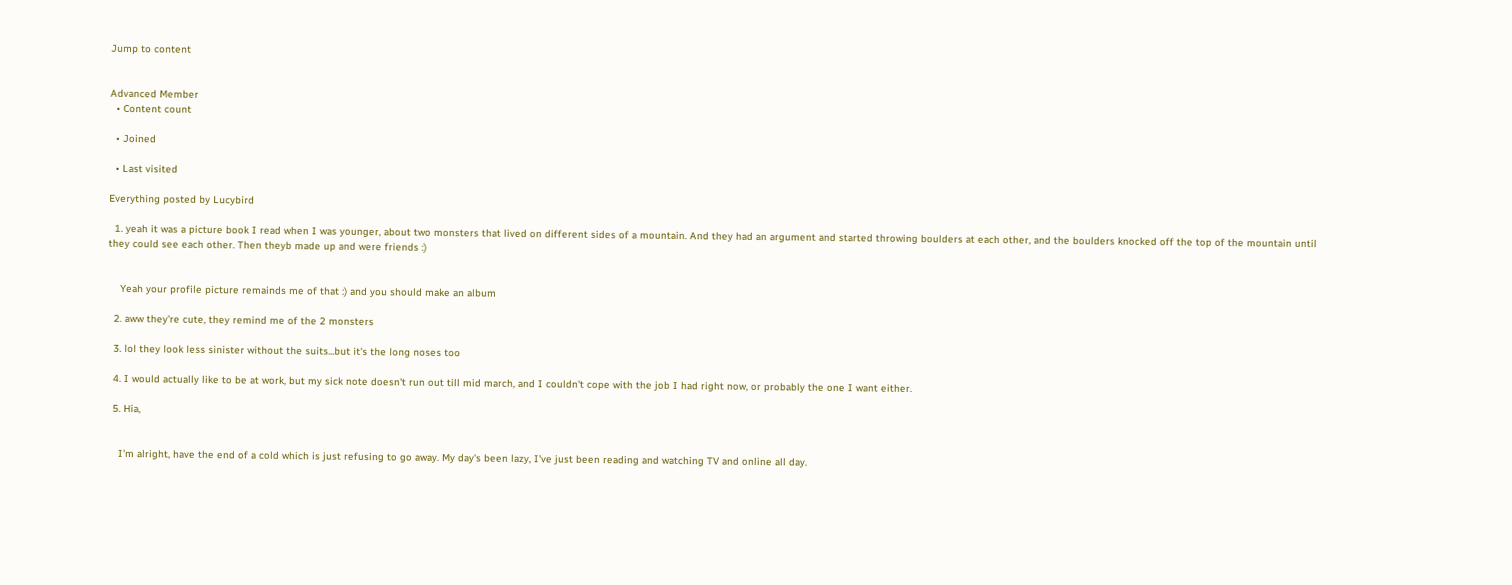Jump to content


Advanced Member
  • Content count

  • Joined

  • Last visited

Everything posted by Lucybird

  1. yeah it was a picture book I read when I was younger, about two monsters that lived on different sides of a mountain. And they had an argument and started throwing boulders at each other, and the boulders knocked off the top of the mountain until they could see each other. Then theyb made up and were friends :)


    Yeah your profile picture remainds me of that :) and you should make an album

  2. aww they're cute, they remind me of the 2 monsters

  3. lol they look less sinister without the suits...but it's the long noses too

  4. I would actually like to be at work, but my sick note doesn't run out till mid march, and I couldn't cope with the job I had right now, or probably the one I want either.

  5. Hia,


    I'm alright, have the end of a cold which is just refusing to go away. My day's been lazy, I've just been reading and watching TV and online all day.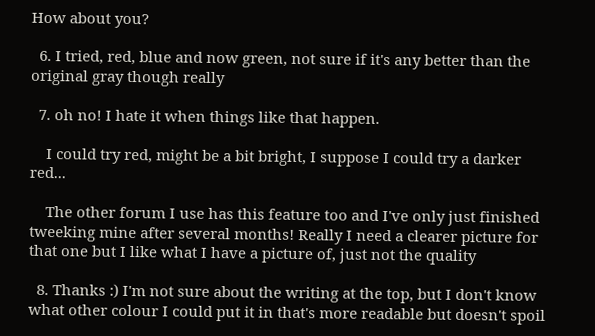How about you?

  6. I tried, red, blue and now green, not sure if it's any better than the original gray though really

  7. oh no! I hate it when things like that happen.

    I could try red, might be a bit bright, I suppose I could try a darker red...

    The other forum I use has this feature too and I've only just finished tweeking mine after several months! Really I need a clearer picture for that one but I like what I have a picture of, just not the quality

  8. Thanks :) I'm not sure about the writing at the top, but I don't know what other colour I could put it in that's more readable but doesn't spoil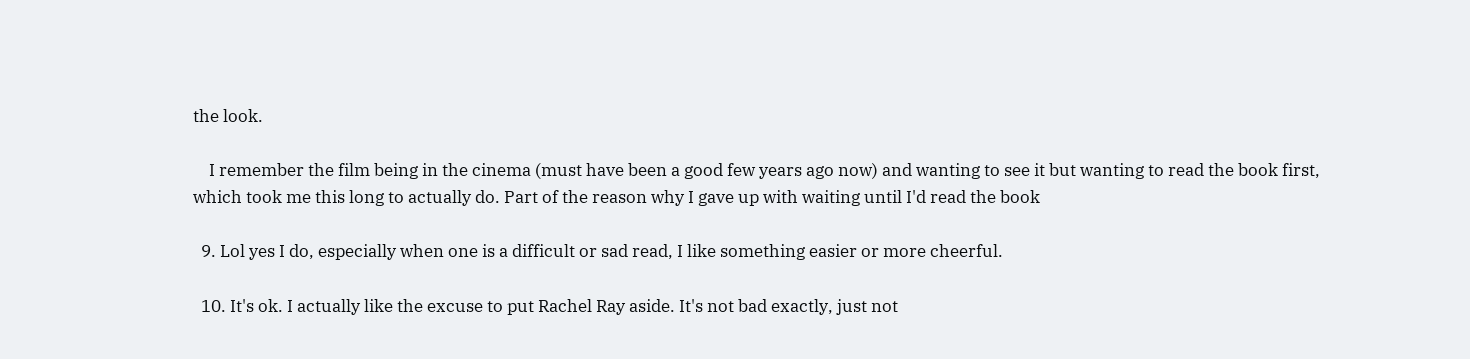the look.

    I remember the film being in the cinema (must have been a good few years ago now) and wanting to see it but wanting to read the book first, which took me this long to actually do. Part of the reason why I gave up with waiting until I'd read the book

  9. Lol yes I do, especially when one is a difficult or sad read, I like something easier or more cheerful.

  10. It's ok. I actually like the excuse to put Rachel Ray aside. It's not bad exactly, just not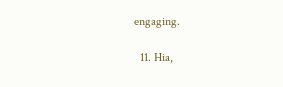engaging.

  11. Hia,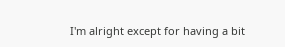I'm alright except for having a bit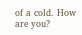of a cold. How are you?